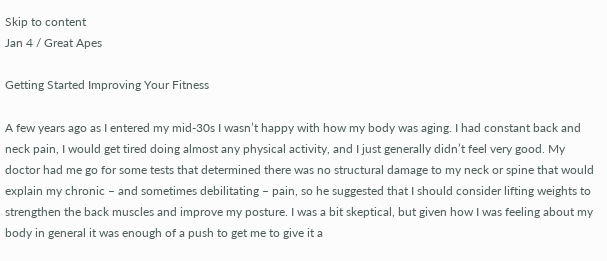Skip to content
Jan 4 / Great Apes

Getting Started Improving Your Fitness

A few years ago as I entered my mid-30s I wasn’t happy with how my body was aging. I had constant back and neck pain, I would get tired doing almost any physical activity, and I just generally didn’t feel very good. My doctor had me go for some tests that determined there was no structural damage to my neck or spine that would explain my chronic – and sometimes debilitating – pain, so he suggested that I should consider lifting weights to strengthen the back muscles and improve my posture. I was a bit skeptical, but given how I was feeling about my body in general it was enough of a push to get me to give it a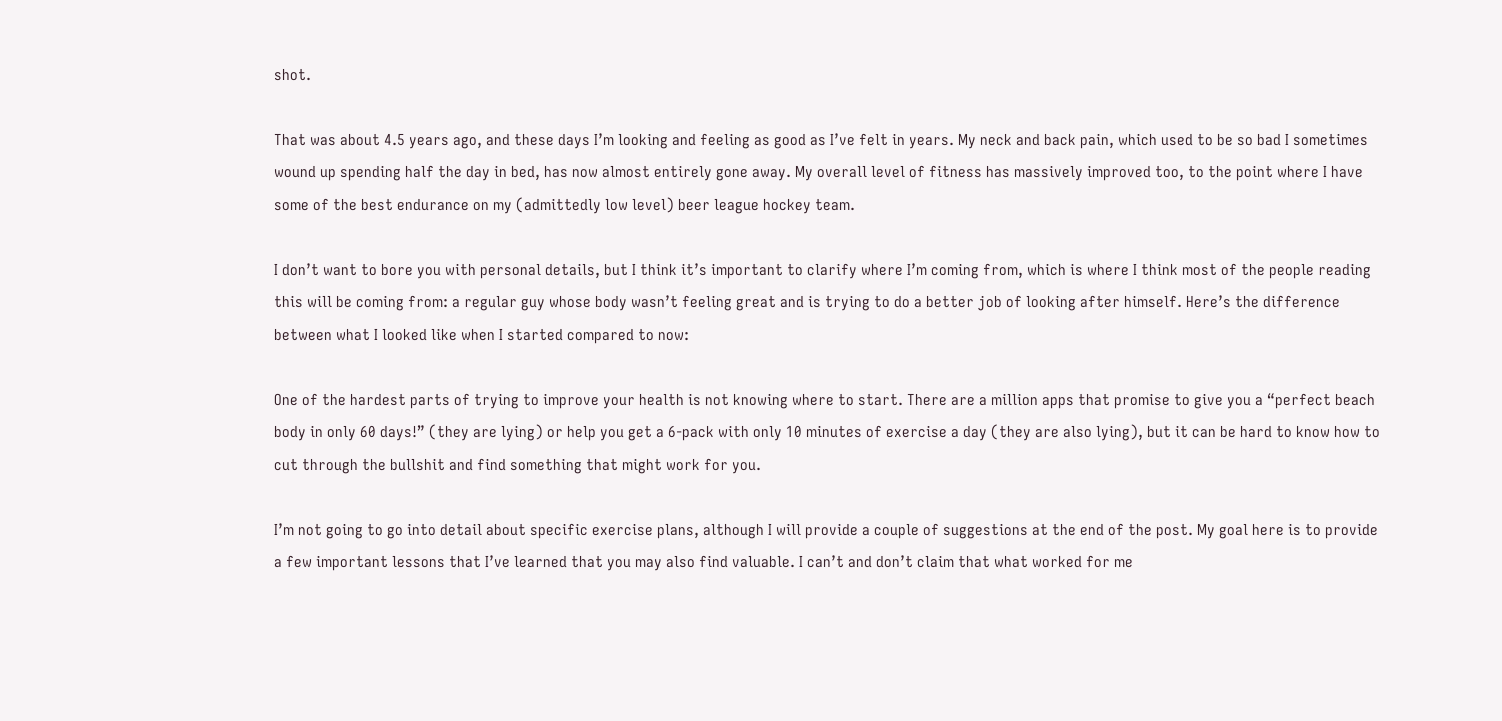shot.

That was about 4.5 years ago, and these days I’m looking and feeling as good as I’ve felt in years. My neck and back pain, which used to be so bad I sometimes wound up spending half the day in bed, has now almost entirely gone away. My overall level of fitness has massively improved too, to the point where I have some of the best endurance on my (admittedly low level) beer league hockey team.

I don’t want to bore you with personal details, but I think it’s important to clarify where I’m coming from, which is where I think most of the people reading this will be coming from: a regular guy whose body wasn’t feeling great and is trying to do a better job of looking after himself. Here’s the difference between what I looked like when I started compared to now:

One of the hardest parts of trying to improve your health is not knowing where to start. There are a million apps that promise to give you a “perfect beach body in only 60 days!” (they are lying) or help you get a 6-pack with only 10 minutes of exercise a day (they are also lying), but it can be hard to know how to cut through the bullshit and find something that might work for you.

I’m not going to go into detail about specific exercise plans, although I will provide a couple of suggestions at the end of the post. My goal here is to provide a few important lessons that I’ve learned that you may also find valuable. I can’t and don’t claim that what worked for me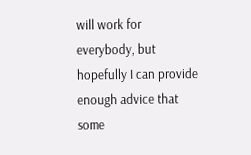will work for everybody, but hopefully I can provide enough advice that some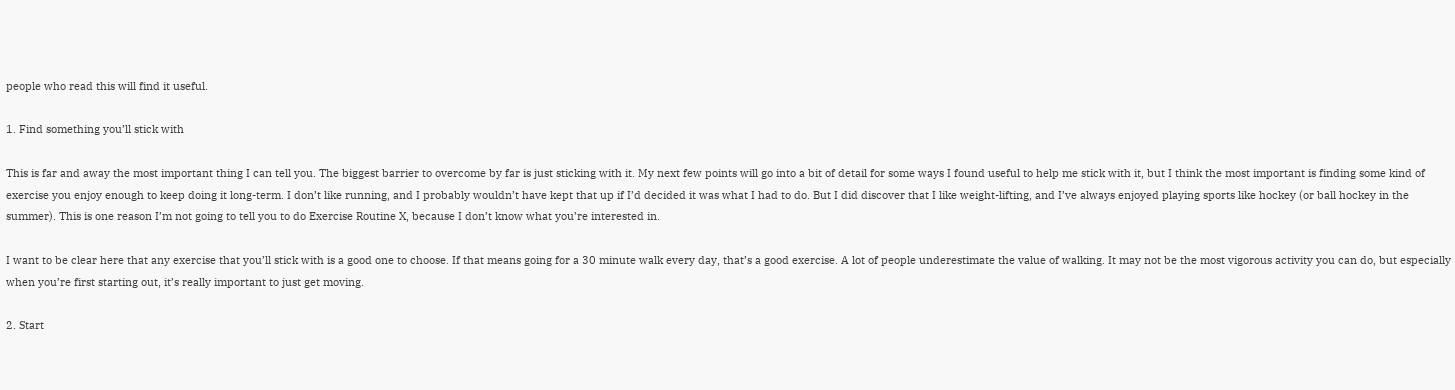people who read this will find it useful.

1. Find something you’ll stick with

This is far and away the most important thing I can tell you. The biggest barrier to overcome by far is just sticking with it. My next few points will go into a bit of detail for some ways I found useful to help me stick with it, but I think the most important is finding some kind of exercise you enjoy enough to keep doing it long-term. I don’t like running, and I probably wouldn’t have kept that up if I’d decided it was what I had to do. But I did discover that I like weight-lifting, and I’ve always enjoyed playing sports like hockey (or ball hockey in the summer). This is one reason I’m not going to tell you to do Exercise Routine X, because I don’t know what you’re interested in.

I want to be clear here that any exercise that you’ll stick with is a good one to choose. If that means going for a 30 minute walk every day, that’s a good exercise. A lot of people underestimate the value of walking. It may not be the most vigorous activity you can do, but especially when you’re first starting out, it’s really important to just get moving.

2. Start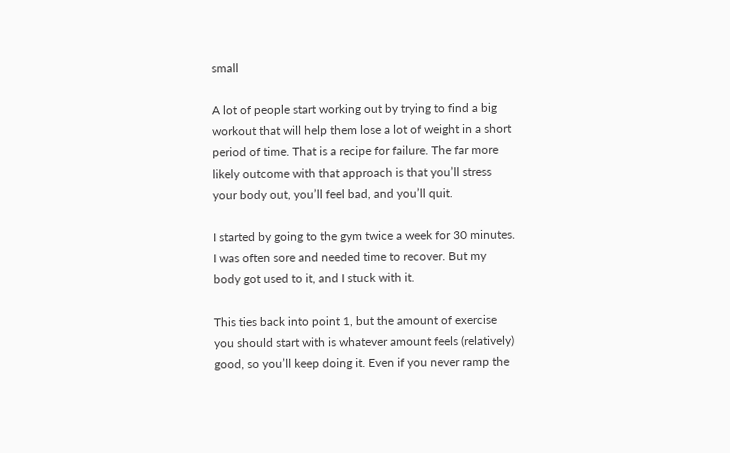small

A lot of people start working out by trying to find a big workout that will help them lose a lot of weight in a short period of time. That is a recipe for failure. The far more likely outcome with that approach is that you’ll stress your body out, you’ll feel bad, and you’ll quit.

I started by going to the gym twice a week for 30 minutes. I was often sore and needed time to recover. But my body got used to it, and I stuck with it.

This ties back into point 1, but the amount of exercise you should start with is whatever amount feels (relatively) good, so you’ll keep doing it. Even if you never ramp the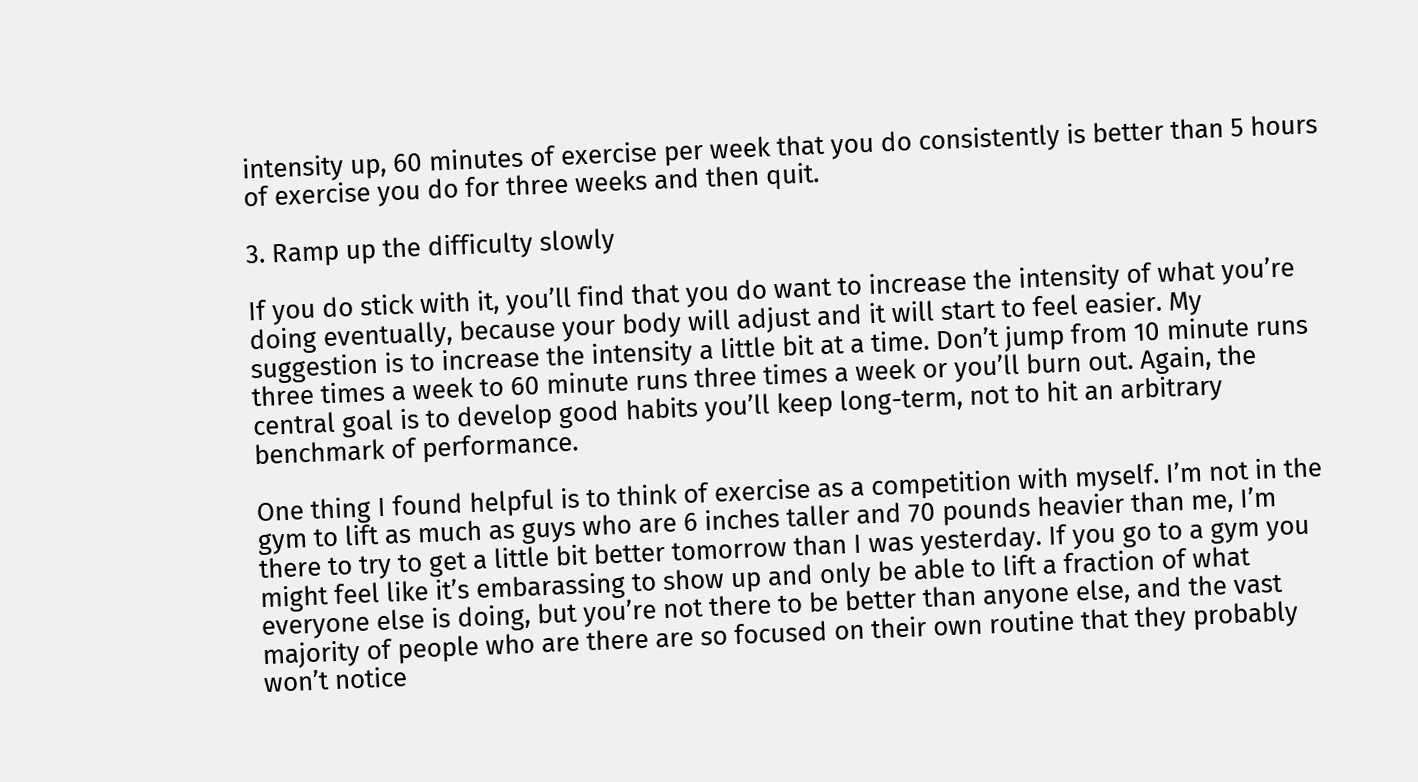intensity up, 60 minutes of exercise per week that you do consistently is better than 5 hours of exercise you do for three weeks and then quit.

3. Ramp up the difficulty slowly

If you do stick with it, you’ll find that you do want to increase the intensity of what you’re doing eventually, because your body will adjust and it will start to feel easier. My suggestion is to increase the intensity a little bit at a time. Don’t jump from 10 minute runs three times a week to 60 minute runs three times a week or you’ll burn out. Again, the central goal is to develop good habits you’ll keep long-term, not to hit an arbitrary benchmark of performance.

One thing I found helpful is to think of exercise as a competition with myself. I’m not in the gym to lift as much as guys who are 6 inches taller and 70 pounds heavier than me, I’m there to try to get a little bit better tomorrow than I was yesterday. If you go to a gym you might feel like it’s embarassing to show up and only be able to lift a fraction of what everyone else is doing, but you’re not there to be better than anyone else, and the vast majority of people who are there are so focused on their own routine that they probably won’t notice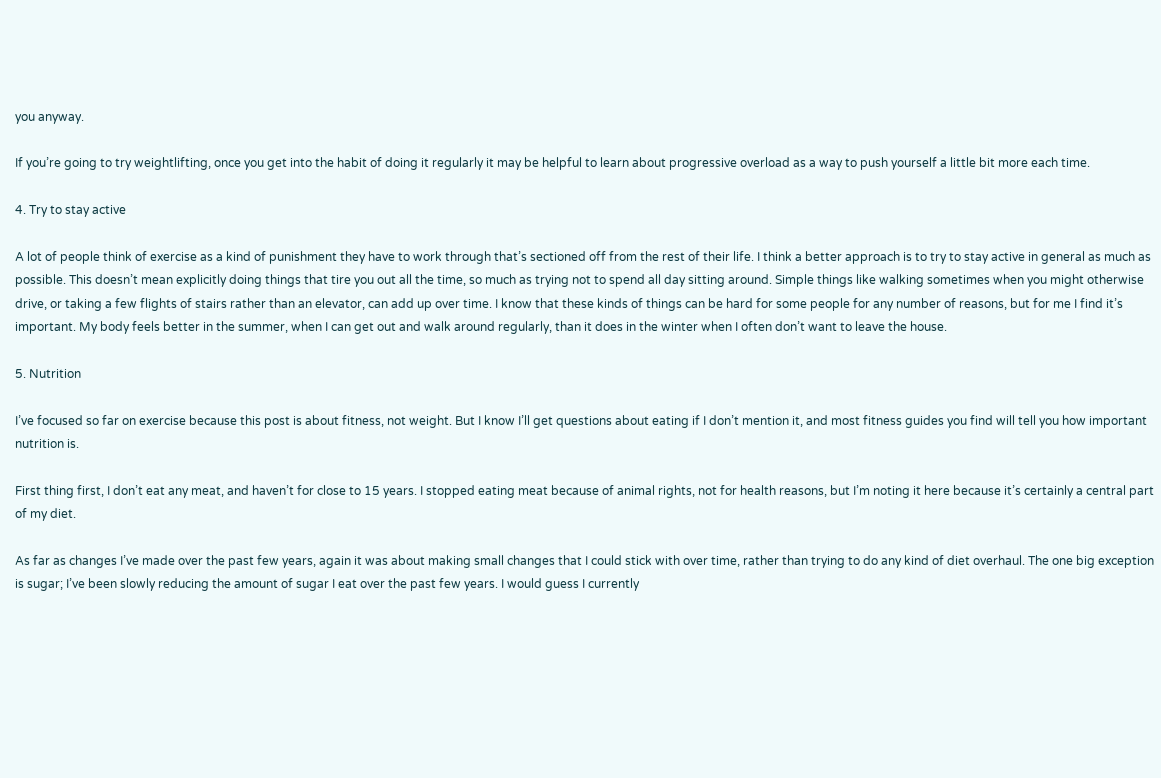you anyway.

If you’re going to try weightlifting, once you get into the habit of doing it regularly it may be helpful to learn about progressive overload as a way to push yourself a little bit more each time.

4. Try to stay active

A lot of people think of exercise as a kind of punishment they have to work through that’s sectioned off from the rest of their life. I think a better approach is to try to stay active in general as much as possible. This doesn’t mean explicitly doing things that tire you out all the time, so much as trying not to spend all day sitting around. Simple things like walking sometimes when you might otherwise drive, or taking a few flights of stairs rather than an elevator, can add up over time. I know that these kinds of things can be hard for some people for any number of reasons, but for me I find it’s important. My body feels better in the summer, when I can get out and walk around regularly, than it does in the winter when I often don’t want to leave the house.

5. Nutrition

I’ve focused so far on exercise because this post is about fitness, not weight. But I know I’ll get questions about eating if I don’t mention it, and most fitness guides you find will tell you how important nutrition is.

First thing first, I don’t eat any meat, and haven’t for close to 15 years. I stopped eating meat because of animal rights, not for health reasons, but I’m noting it here because it’s certainly a central part of my diet.

As far as changes I’ve made over the past few years, again it was about making small changes that I could stick with over time, rather than trying to do any kind of diet overhaul. The one big exception is sugar; I’ve been slowly reducing the amount of sugar I eat over the past few years. I would guess I currently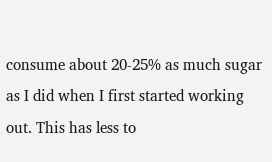consume about 20-25% as much sugar as I did when I first started working out. This has less to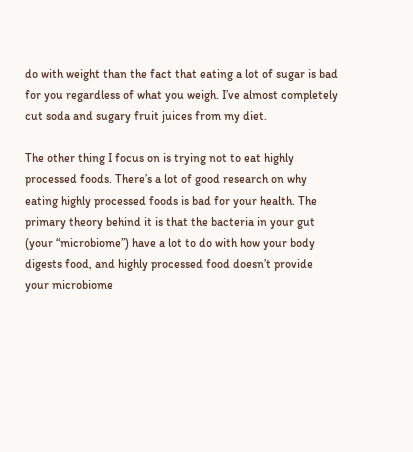do with weight than the fact that eating a lot of sugar is bad for you regardless of what you weigh. I’ve almost completely cut soda and sugary fruit juices from my diet.

The other thing I focus on is trying not to eat highly processed foods. There’s a lot of good research on why eating highly processed foods is bad for your health. The primary theory behind it is that the bacteria in your gut (your “microbiome”) have a lot to do with how your body digests food, and highly processed food doesn’t provide your microbiome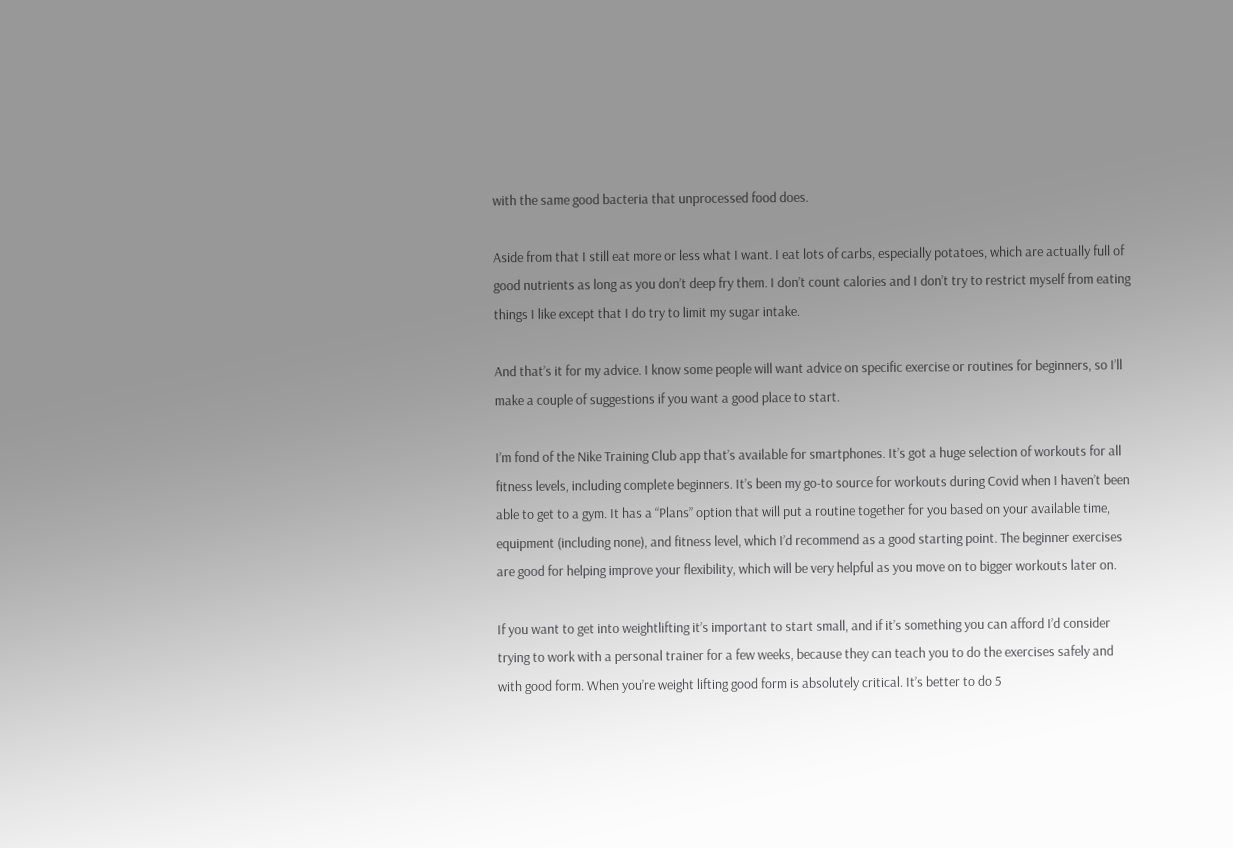with the same good bacteria that unprocessed food does.

Aside from that I still eat more or less what I want. I eat lots of carbs, especially potatoes, which are actually full of good nutrients as long as you don’t deep fry them. I don’t count calories and I don’t try to restrict myself from eating things I like except that I do try to limit my sugar intake.

And that’s it for my advice. I know some people will want advice on specific exercise or routines for beginners, so I’ll make a couple of suggestions if you want a good place to start.

I’m fond of the Nike Training Club app that’s available for smartphones. It’s got a huge selection of workouts for all fitness levels, including complete beginners. It’s been my go-to source for workouts during Covid when I haven’t been able to get to a gym. It has a “Plans” option that will put a routine together for you based on your available time, equipment (including none), and fitness level, which I’d recommend as a good starting point. The beginner exercises are good for helping improve your flexibility, which will be very helpful as you move on to bigger workouts later on.

If you want to get into weightlifting it’s important to start small, and if it’s something you can afford I’d consider trying to work with a personal trainer for a few weeks, because they can teach you to do the exercises safely and with good form. When you’re weight lifting good form is absolutely critical. It’s better to do 5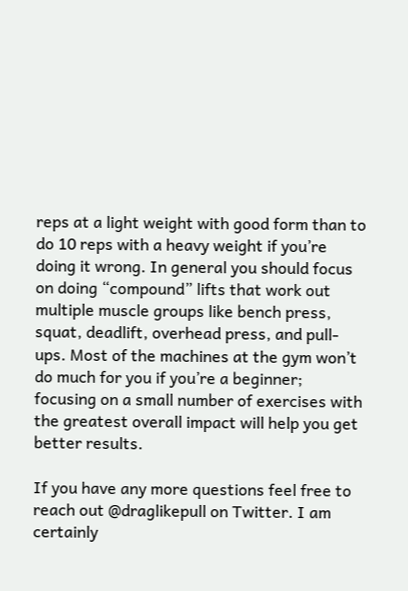reps at a light weight with good form than to do 10 reps with a heavy weight if you’re doing it wrong. In general you should focus on doing “compound” lifts that work out multiple muscle groups like bench press, squat, deadlift, overhead press, and pull-ups. Most of the machines at the gym won’t do much for you if you’re a beginner; focusing on a small number of exercises with the greatest overall impact will help you get better results.

If you have any more questions feel free to reach out @draglikepull on Twitter. I am certainly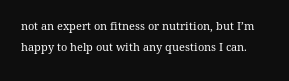not an expert on fitness or nutrition, but I’m happy to help out with any questions I can.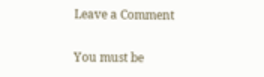Leave a Comment

You must be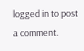logged in to post a comment.